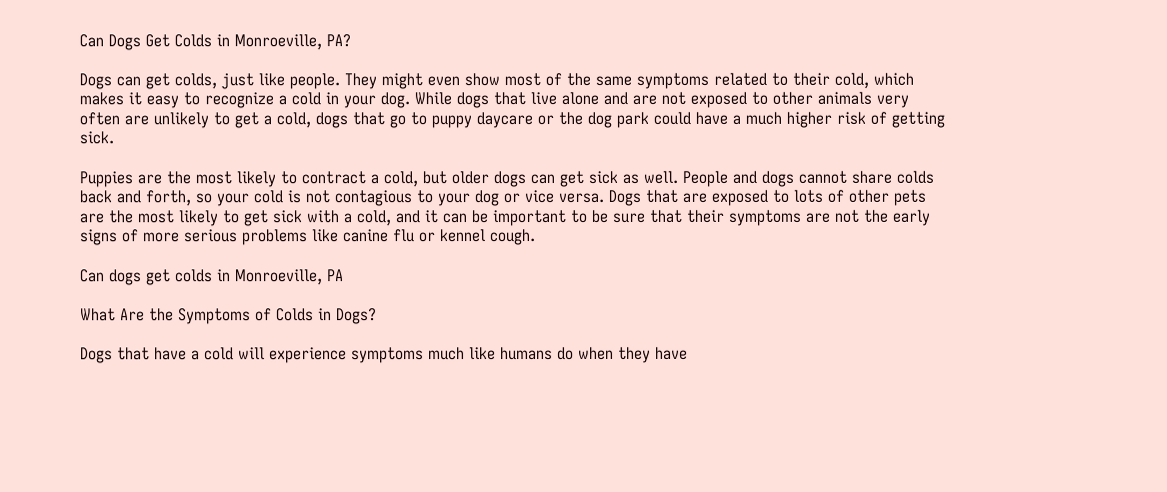Can Dogs Get Colds in Monroeville, PA?

Dogs can get colds, just like people. They might even show most of the same symptoms related to their cold, which makes it easy to recognize a cold in your dog. While dogs that live alone and are not exposed to other animals very often are unlikely to get a cold, dogs that go to puppy daycare or the dog park could have a much higher risk of getting sick.

Puppies are the most likely to contract a cold, but older dogs can get sick as well. People and dogs cannot share colds back and forth, so your cold is not contagious to your dog or vice versa. Dogs that are exposed to lots of other pets are the most likely to get sick with a cold, and it can be important to be sure that their symptoms are not the early signs of more serious problems like canine flu or kennel cough.

Can dogs get colds in Monroeville, PA

What Are the Symptoms of Colds in Dogs?

Dogs that have a cold will experience symptoms much like humans do when they have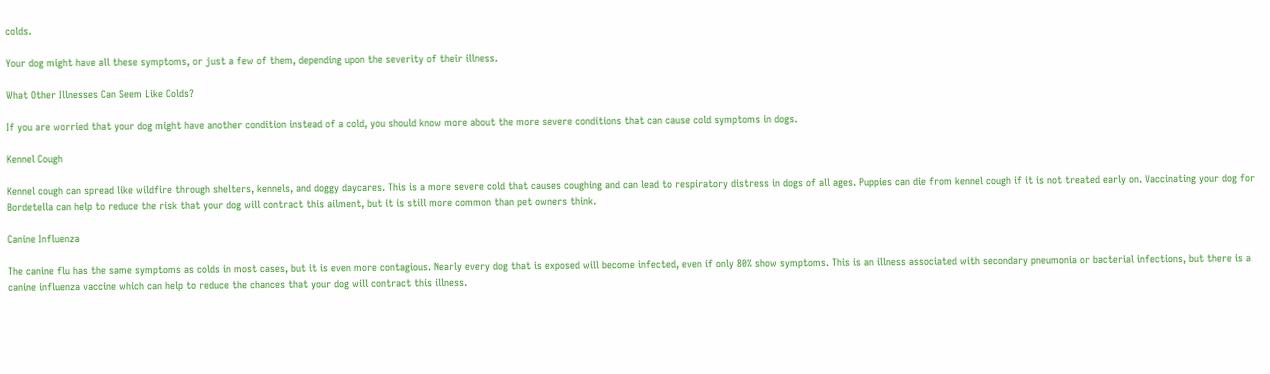colds.

Your dog might have all these symptoms, or just a few of them, depending upon the severity of their illness.

What Other Illnesses Can Seem Like Colds?

If you are worried that your dog might have another condition instead of a cold, you should know more about the more severe conditions that can cause cold symptoms in dogs.

Kennel Cough

Kennel cough can spread like wildfire through shelters, kennels, and doggy daycares. This is a more severe cold that causes coughing and can lead to respiratory distress in dogs of all ages. Puppies can die from kennel cough if it is not treated early on. Vaccinating your dog for Bordetella can help to reduce the risk that your dog will contract this ailment, but it is still more common than pet owners think.

Canine Influenza

The canine flu has the same symptoms as colds in most cases, but it is even more contagious. Nearly every dog that is exposed will become infected, even if only 80% show symptoms. This is an illness associated with secondary pneumonia or bacterial infections, but there is a canine influenza vaccine which can help to reduce the chances that your dog will contract this illness.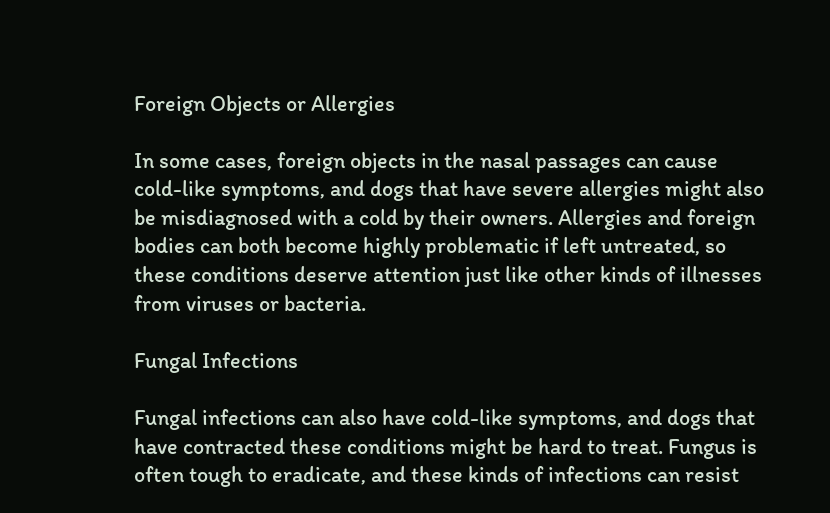Foreign Objects or Allergies

In some cases, foreign objects in the nasal passages can cause cold-like symptoms, and dogs that have severe allergies might also be misdiagnosed with a cold by their owners. Allergies and foreign bodies can both become highly problematic if left untreated, so these conditions deserve attention just like other kinds of illnesses from viruses or bacteria.

Fungal Infections

Fungal infections can also have cold-like symptoms, and dogs that have contracted these conditions might be hard to treat. Fungus is often tough to eradicate, and these kinds of infections can resist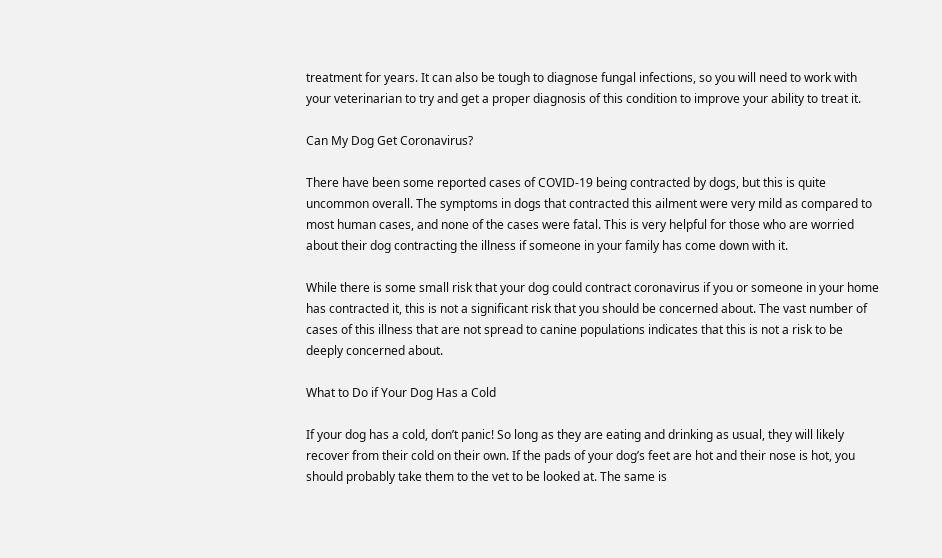treatment for years. It can also be tough to diagnose fungal infections, so you will need to work with your veterinarian to try and get a proper diagnosis of this condition to improve your ability to treat it.

Can My Dog Get Coronavirus?

There have been some reported cases of COVID-19 being contracted by dogs, but this is quite uncommon overall. The symptoms in dogs that contracted this ailment were very mild as compared to most human cases, and none of the cases were fatal. This is very helpful for those who are worried about their dog contracting the illness if someone in your family has come down with it.

While there is some small risk that your dog could contract coronavirus if you or someone in your home has contracted it, this is not a significant risk that you should be concerned about. The vast number of cases of this illness that are not spread to canine populations indicates that this is not a risk to be deeply concerned about.

What to Do if Your Dog Has a Cold

If your dog has a cold, don’t panic! So long as they are eating and drinking as usual, they will likely recover from their cold on their own. If the pads of your dog’s feet are hot and their nose is hot, you should probably take them to the vet to be looked at. The same is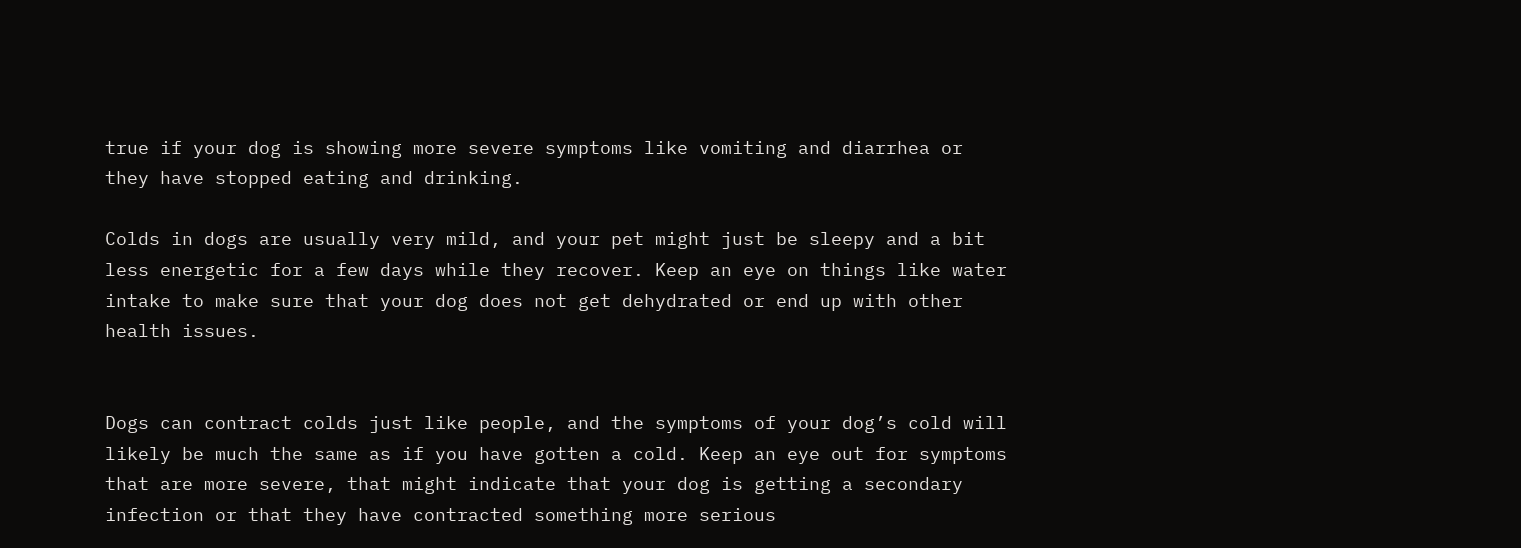true if your dog is showing more severe symptoms like vomiting and diarrhea or they have stopped eating and drinking.

Colds in dogs are usually very mild, and your pet might just be sleepy and a bit less energetic for a few days while they recover. Keep an eye on things like water intake to make sure that your dog does not get dehydrated or end up with other health issues.


Dogs can contract colds just like people, and the symptoms of your dog’s cold will likely be much the same as if you have gotten a cold. Keep an eye out for symptoms that are more severe, that might indicate that your dog is getting a secondary infection or that they have contracted something more serious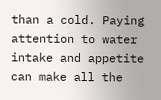than a cold. Paying attention to water intake and appetite can make all the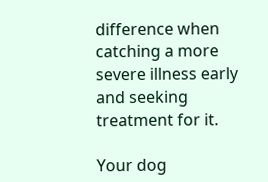difference when catching a more severe illness early and seeking treatment for it.

Your dog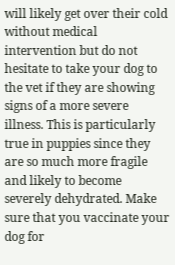will likely get over their cold without medical intervention but do not hesitate to take your dog to the vet if they are showing signs of a more severe illness. This is particularly true in puppies since they are so much more fragile and likely to become severely dehydrated. Make sure that you vaccinate your dog for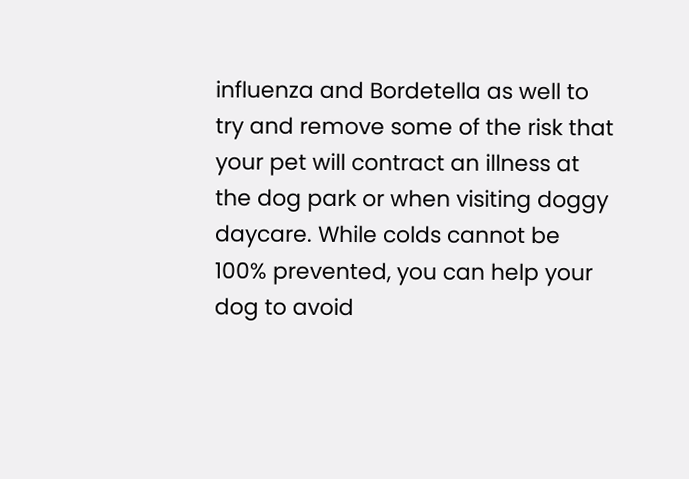influenza and Bordetella as well to try and remove some of the risk that your pet will contract an illness at the dog park or when visiting doggy daycare. While colds cannot be 100% prevented, you can help your dog to avoid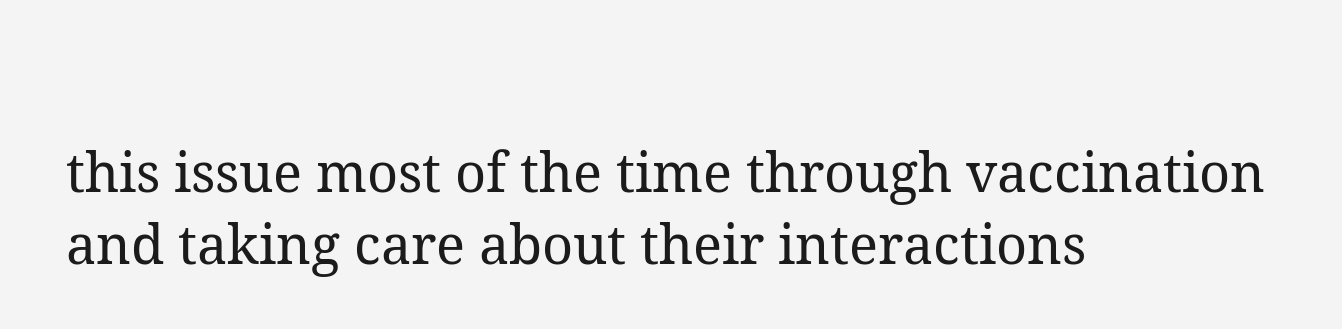this issue most of the time through vaccination and taking care about their interactions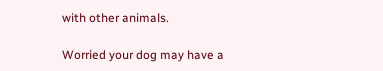with other animals.

Worried your dog may have a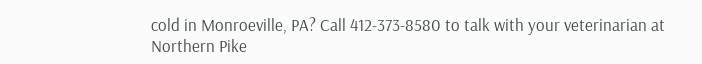cold in Monroeville, PA? Call 412-373-8580 to talk with your veterinarian at Northern Pike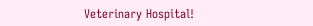Veterinary Hospital!